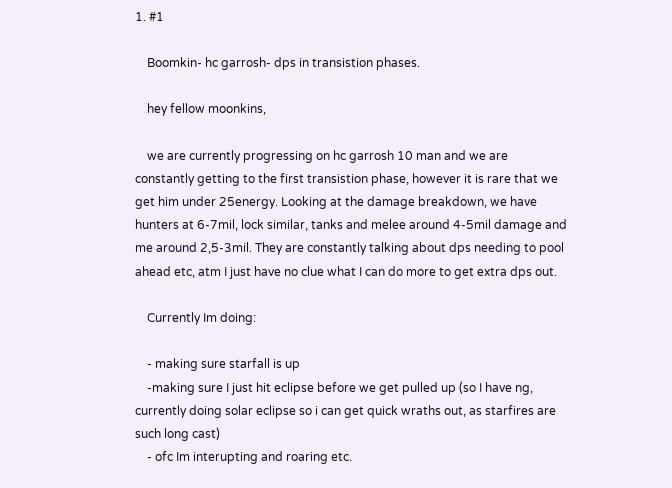1. #1

    Boomkin- hc garrosh- dps in transistion phases.

    hey fellow moonkins,

    we are currently progressing on hc garrosh 10 man and we are constantly getting to the first transistion phase, however it is rare that we get him under 25energy. Looking at the damage breakdown, we have hunters at 6-7mil, lock similar, tanks and melee around 4-5mil damage and me around 2,5-3mil. They are constantly talking about dps needing to pool ahead etc, atm I just have no clue what I can do more to get extra dps out.

    Currently Im doing:

    - making sure starfall is up
    -making sure I just hit eclipse before we get pulled up (so I have ng, currently doing solar eclipse so i can get quick wraths out, as starfires are such long cast)
    - ofc Im interupting and roaring etc.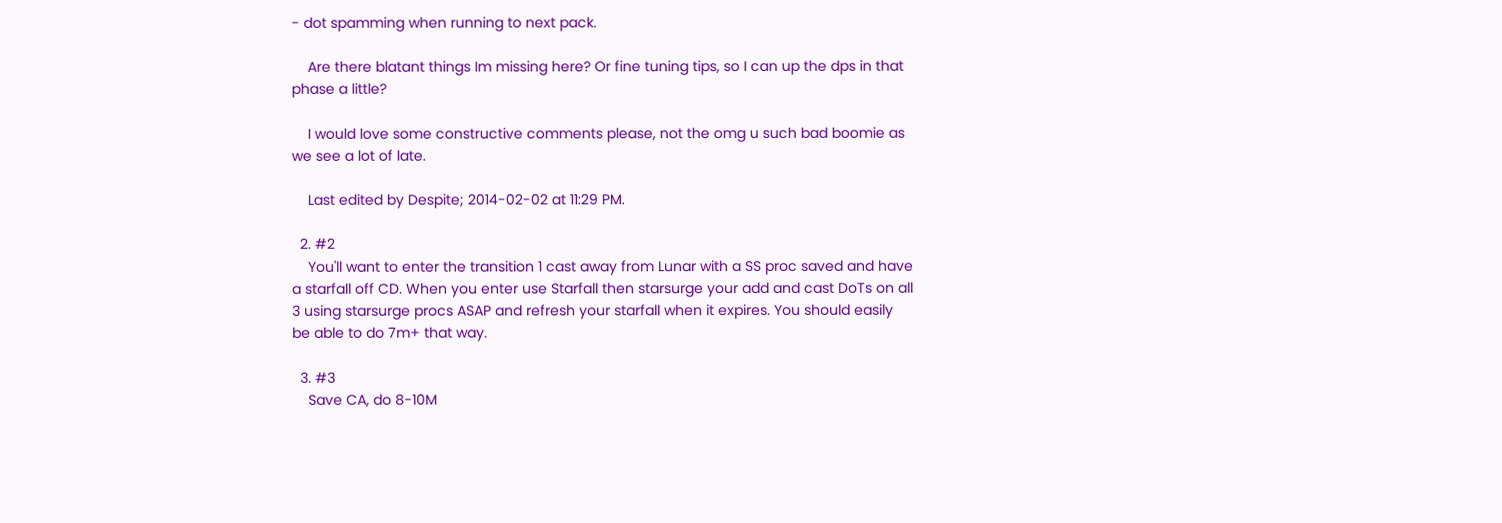- dot spamming when running to next pack.

    Are there blatant things Im missing here? Or fine tuning tips, so I can up the dps in that phase a little?

    I would love some constructive comments please, not the omg u such bad boomie as we see a lot of late.

    Last edited by Despite; 2014-02-02 at 11:29 PM.

  2. #2
    You'll want to enter the transition 1 cast away from Lunar with a SS proc saved and have a starfall off CD. When you enter use Starfall then starsurge your add and cast DoTs on all 3 using starsurge procs ASAP and refresh your starfall when it expires. You should easily be able to do 7m+ that way.

  3. #3
    Save CA, do 8-10M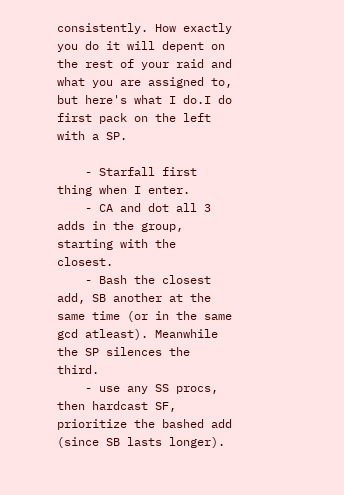consistently. How exactly you do it will depent on the rest of your raid and what you are assigned to, but here's what I do.I do first pack on the left with a SP.

    - Starfall first thing when I enter.
    - CA and dot all 3 adds in the group, starting with the closest.
    - Bash the closest add, SB another at the same time (or in the same gcd atleast). Meanwhile the SP silences the third.
    - use any SS procs, then hardcast SF, prioritize the bashed add (since SB lasts longer).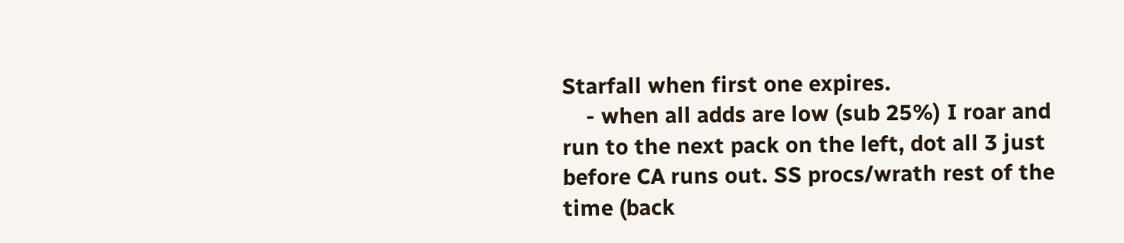Starfall when first one expires.
    - when all adds are low (sub 25%) I roar and run to the next pack on the left, dot all 3 just before CA runs out. SS procs/wrath rest of the time (back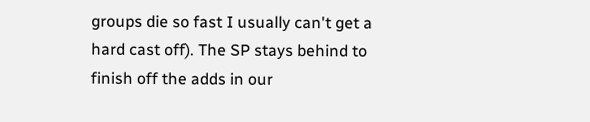groups die so fast I usually can't get a hard cast off). The SP stays behind to finish off the adds in our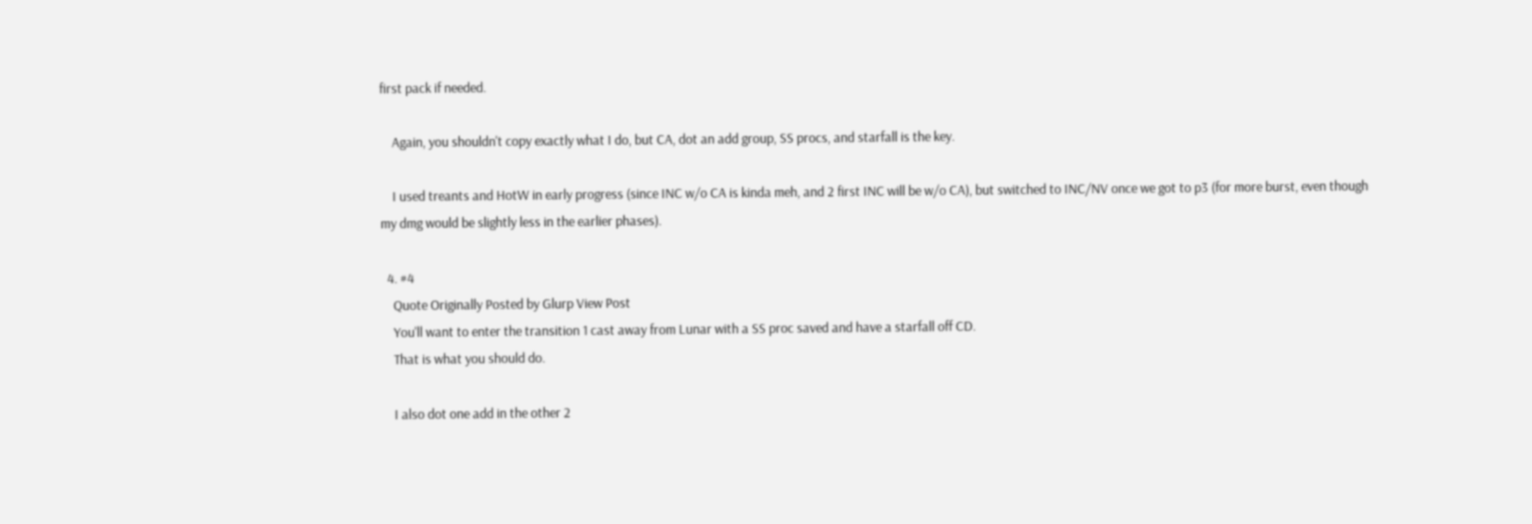first pack if needed.

    Again, you shouldn't copy exactly what I do, but CA, dot an add group, SS procs, and starfall is the key.

    I used treants and HotW in early progress (since INC w/o CA is kinda meh, and 2 first INC will be w/o CA), but switched to INC/NV once we got to p3 (for more burst, even though my dmg would be slightly less in the earlier phases).

  4. #4
    Quote Originally Posted by Glurp View Post
    You'll want to enter the transition 1 cast away from Lunar with a SS proc saved and have a starfall off CD.
    That is what you should do.

    I also dot one add in the other 2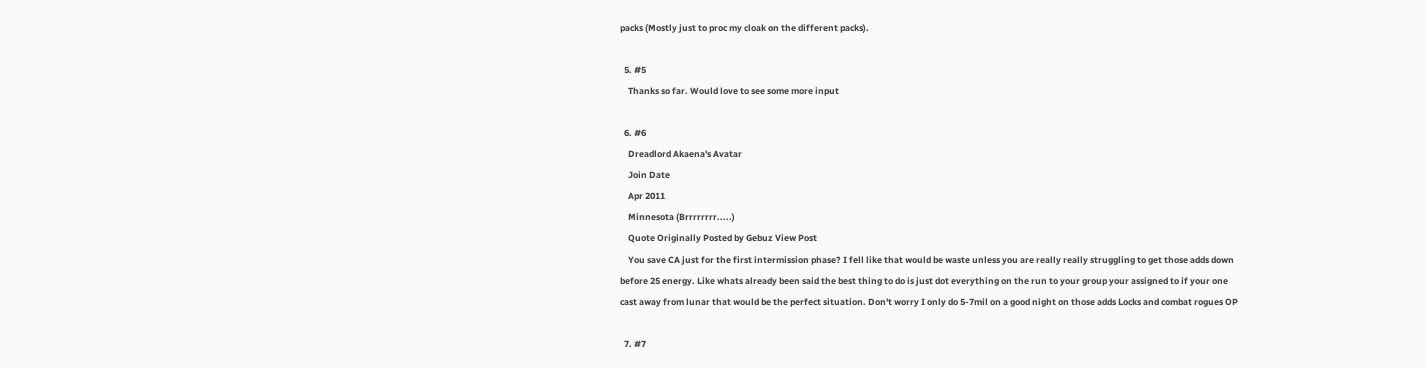packs (Mostly just to proc my cloak on the different packs).

  5. #5
    Thanks so far. Would love to see some more input

  6. #6
    Dreadlord Akaena's Avatar
    Join Date
    Apr 2011
    Minnesota (Brrrrrrrr.....)
    Quote Originally Posted by Gebuz View Post
    You save CA just for the first intermission phase? I fell like that would be waste unless you are really really struggling to get those adds down before 25 energy. Like whats already been said the best thing to do is just dot everything on the run to your group your assigned to if your one cast away from lunar that would be the perfect situation. Don't worry I only do 5-7mil on a good night on those adds Locks and combat rogues OP

  7. #7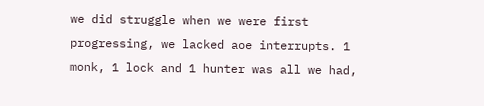we did struggle when we were first progressing, we lacked aoe interrupts. 1 monk, 1 lock and 1 hunter was all we had,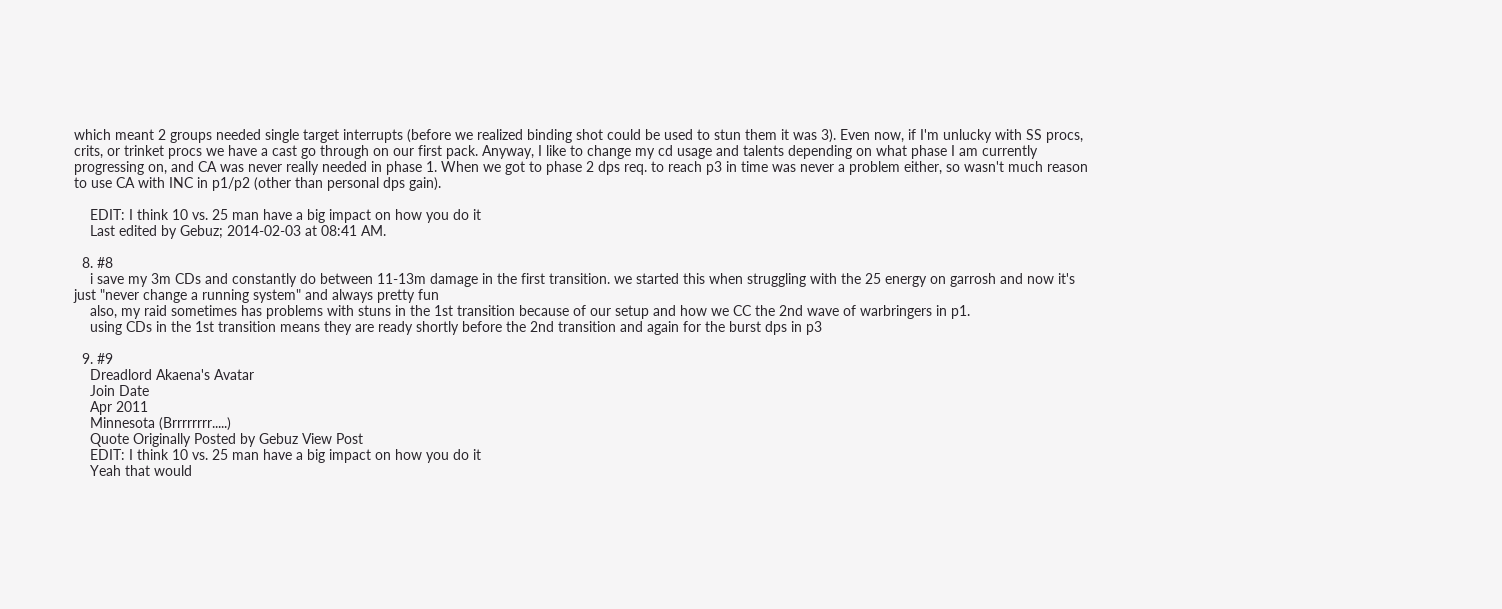which meant 2 groups needed single target interrupts (before we realized binding shot could be used to stun them it was 3). Even now, if I'm unlucky with SS procs, crits, or trinket procs we have a cast go through on our first pack. Anyway, I like to change my cd usage and talents depending on what phase I am currently progressing on, and CA was never really needed in phase 1. When we got to phase 2 dps req. to reach p3 in time was never a problem either, so wasn't much reason to use CA with INC in p1/p2 (other than personal dps gain).

    EDIT: I think 10 vs. 25 man have a big impact on how you do it
    Last edited by Gebuz; 2014-02-03 at 08:41 AM.

  8. #8
    i save my 3m CDs and constantly do between 11-13m damage in the first transition. we started this when struggling with the 25 energy on garrosh and now it's just "never change a running system" and always pretty fun
    also, my raid sometimes has problems with stuns in the 1st transition because of our setup and how we CC the 2nd wave of warbringers in p1.
    using CDs in the 1st transition means they are ready shortly before the 2nd transition and again for the burst dps in p3

  9. #9
    Dreadlord Akaena's Avatar
    Join Date
    Apr 2011
    Minnesota (Brrrrrrrr.....)
    Quote Originally Posted by Gebuz View Post
    EDIT: I think 10 vs. 25 man have a big impact on how you do it
    Yeah that would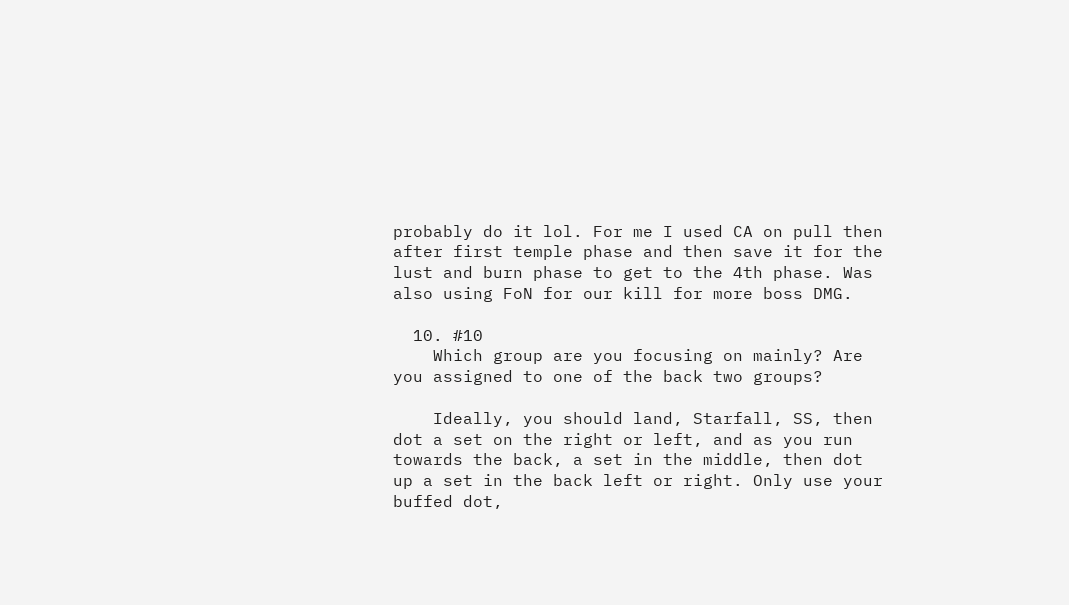probably do it lol. For me I used CA on pull then after first temple phase and then save it for the lust and burn phase to get to the 4th phase. Was also using FoN for our kill for more boss DMG.

  10. #10
    Which group are you focusing on mainly? Are you assigned to one of the back two groups?

    Ideally, you should land, Starfall, SS, then dot a set on the right or left, and as you run towards the back, a set in the middle, then dot up a set in the back left or right. Only use your buffed dot,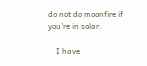do not do moonfire if you're in solar.

    I have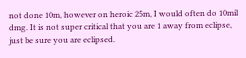not done 10m, however on heroic 25m, I would often do 10mil dmg. It is not super critical that you are 1 away from eclipse, just be sure you are eclipsed.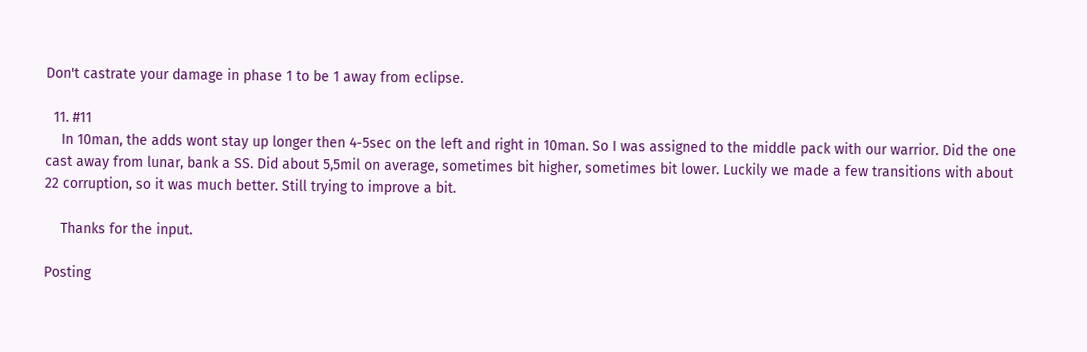Don't castrate your damage in phase 1 to be 1 away from eclipse.

  11. #11
    In 10man, the adds wont stay up longer then 4-5sec on the left and right in 10man. So I was assigned to the middle pack with our warrior. Did the one cast away from lunar, bank a SS. Did about 5,5mil on average, sometimes bit higher, sometimes bit lower. Luckily we made a few transitions with about 22 corruption, so it was much better. Still trying to improve a bit.

    Thanks for the input.

Posting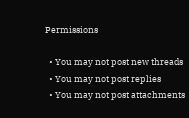Permissions

  • You may not post new threads
  • You may not post replies
  • You may not post attachments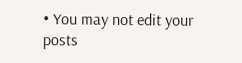• You may not edit your posts